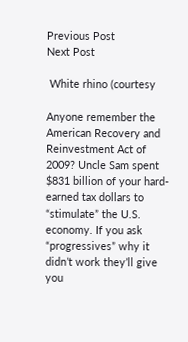Previous Post
Next Post

 White rhino (courtesy

Anyone remember the American Recovery and Reinvestment Act of 2009? Uncle Sam spent $831 billion of your hard-earned tax dollars to “stimulate” the U.S. economy. If you ask “progressives” why it didn’t work they’ll give you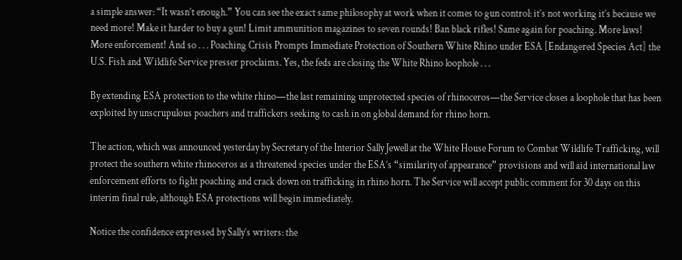a simple answer: “It wasn’t enough.” You can see the exact same philosophy at work when it comes to gun control: it’s not working it’s because we need more! Make it harder to buy a gun! Limit ammunition magazines to seven rounds! Ban black rifles! Same again for poaching. More laws! More enforcement! And so . . . Poaching Crisis Prompts Immediate Protection of Southern White Rhino under ESA [Endangered Species Act] the U.S. Fish and Wildlife Service presser proclaims. Yes, the feds are closing the White Rhino loophole . . .

By extending ESA protection to the white rhino—the last remaining unprotected species of rhinoceros—the Service closes a loophole that has been exploited by unscrupulous poachers and traffickers seeking to cash in on global demand for rhino horn.

The action, which was announced yesterday by Secretary of the Interior Sally Jewell at the White House Forum to Combat Wildlife Trafficking, will protect the southern white rhinoceros as a threatened species under the ESA’s “similarity of appearance” provisions and will aid international law enforcement efforts to fight poaching and crack down on trafficking in rhino horn. The Service will accept public comment for 30 days on this interim final rule, although ESA protections will begin immediately.

Notice the confidence expressed by Sally’s writers: the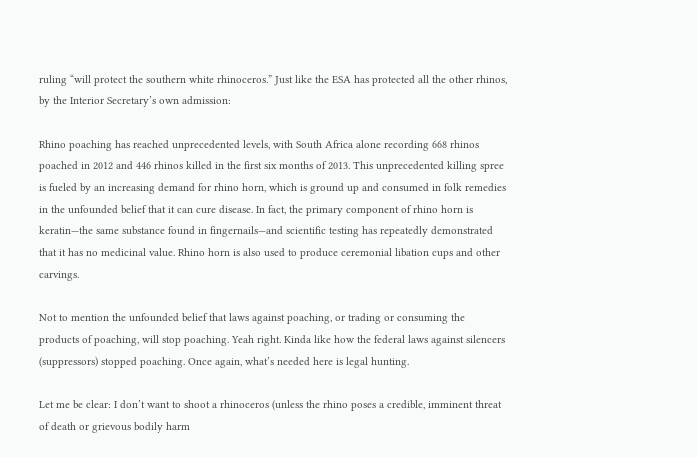ruling “will protect the southern white rhinoceros.” Just like the ESA has protected all the other rhinos, by the Interior Secretary’s own admission:

Rhino poaching has reached unprecedented levels, with South Africa alone recording 668 rhinos poached in 2012 and 446 rhinos killed in the first six months of 2013. This unprecedented killing spree is fueled by an increasing demand for rhino horn, which is ground up and consumed in folk remedies in the unfounded belief that it can cure disease. In fact, the primary component of rhino horn is keratin—the same substance found in fingernails—and scientific testing has repeatedly demonstrated that it has no medicinal value. Rhino horn is also used to produce ceremonial libation cups and other carvings.

Not to mention the unfounded belief that laws against poaching, or trading or consuming the products of poaching, will stop poaching. Yeah right. Kinda like how the federal laws against silencers (suppressors) stopped poaching. Once again, what’s needed here is legal hunting.

Let me be clear: I don’t want to shoot a rhinoceros (unless the rhino poses a credible, imminent threat of death or grievous bodily harm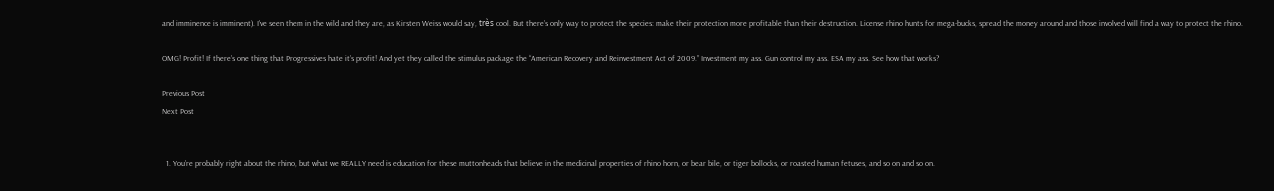and imminence is imminent). I’ve seen them in the wild and they are, as Kirsten Weiss would say, très cool. But there’s only way to protect the species: make their protection more profitable than their destruction. License rhino hunts for mega-bucks, spread the money around and those involved will find a way to protect the rhino.

OMG! Profit! If there’s one thing that Progressives hate it’s profit! And yet they called the stimulus package the “American Recovery and Reinvestment Act of 2009.” Investment my ass. Gun control my ass. ESA my ass. See how that works?

Previous Post
Next Post


  1. You’re probably right about the rhino, but what we REALLY need is education for these muttonheads that believe in the medicinal properties of rhino horn, or bear bile, or tiger bollocks, or roasted human fetuses, and so on and so on.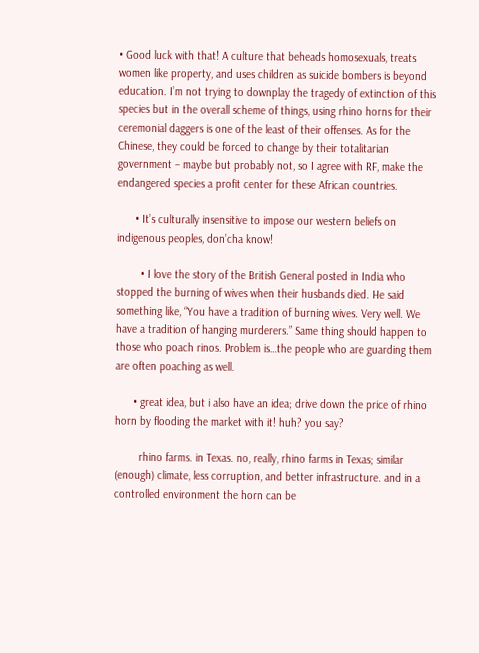• Good luck with that! A culture that beheads homosexuals, treats women like property, and uses children as suicide bombers is beyond education. I’m not trying to downplay the tragedy of extinction of this species but in the overall scheme of things, using rhino horns for their ceremonial daggers is one of the least of their offenses. As for the Chinese, they could be forced to change by their totalitarian government – maybe but probably not, so I agree with RF, make the endangered species a profit center for these African countries.

      • It’s culturally insensitive to impose our western beliefs on indigenous peoples, don’cha know!

        • I love the story of the British General posted in India who stopped the burning of wives when their husbands died. He said something like, “You have a tradition of burning wives. Very well. We have a tradition of hanging murderers.” Same thing should happen to those who poach rinos. Problem is…the people who are guarding them are often poaching as well.

      • great idea, but i also have an idea; drive down the price of rhino horn by flooding the market with it! huh? you say?

        rhino farms. in Texas. no, really, rhino farms in Texas; similar (enough) climate, less corruption, and better infrastructure. and in a controlled environment the horn can be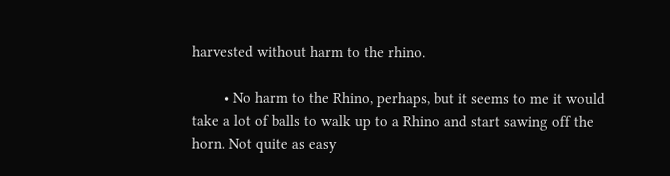harvested without harm to the rhino.

        • No harm to the Rhino, perhaps, but it seems to me it would take a lot of balls to walk up to a Rhino and start sawing off the horn. Not quite as easy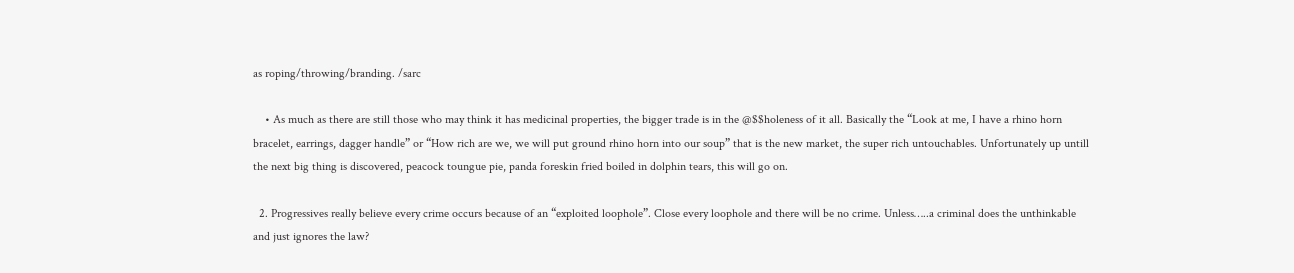as roping/throwing/branding. /sarc

    • As much as there are still those who may think it has medicinal properties, the bigger trade is in the @$$holeness of it all. Basically the “Look at me, I have a rhino horn bracelet, earrings, dagger handle” or “How rich are we, we will put ground rhino horn into our soup” that is the new market, the super rich untouchables. Unfortunately up untill the next big thing is discovered, peacock toungue pie, panda foreskin fried boiled in dolphin tears, this will go on.

  2. Progressives really believe every crime occurs because of an “exploited loophole”. Close every loophole and there will be no crime. Unless…..a criminal does the unthinkable and just ignores the law?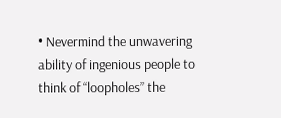• Nevermind the unwavering ability of ingenious people to think of “loopholes” the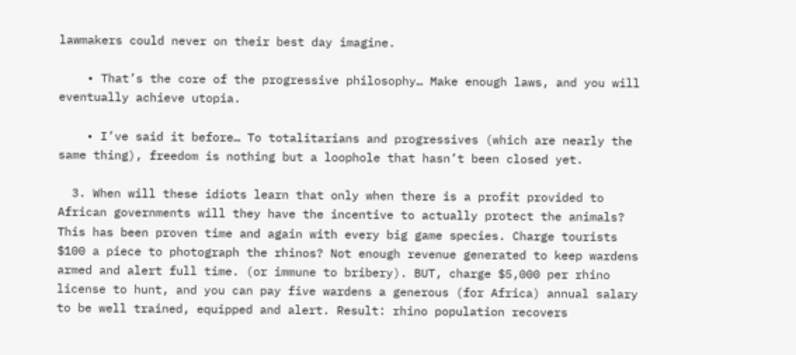lawmakers could never on their best day imagine.

    • That’s the core of the progressive philosophy… Make enough laws, and you will eventually achieve utopia.

    • I’ve said it before… To totalitarians and progressives (which are nearly the same thing), freedom is nothing but a loophole that hasn’t been closed yet.

  3. When will these idiots learn that only when there is a profit provided to African governments will they have the incentive to actually protect the animals? This has been proven time and again with every big game species. Charge tourists $100 a piece to photograph the rhinos? Not enough revenue generated to keep wardens armed and alert full time. (or immune to bribery). BUT, charge $5,000 per rhino license to hunt, and you can pay five wardens a generous (for Africa) annual salary to be well trained, equipped and alert. Result: rhino population recovers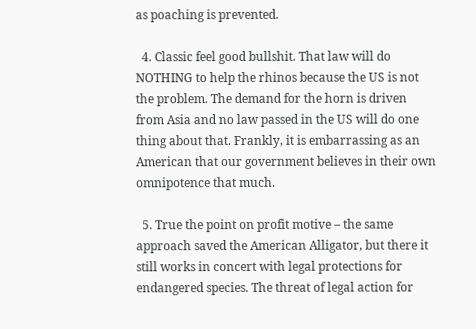as poaching is prevented.

  4. Classic feel good bullshit. That law will do NOTHING to help the rhinos because the US is not the problem. The demand for the horn is driven from Asia and no law passed in the US will do one thing about that. Frankly, it is embarrassing as an American that our government believes in their own omnipotence that much.

  5. True the point on profit motive – the same approach saved the American Alligator, but there it still works in concert with legal protections for endangered species. The threat of legal action for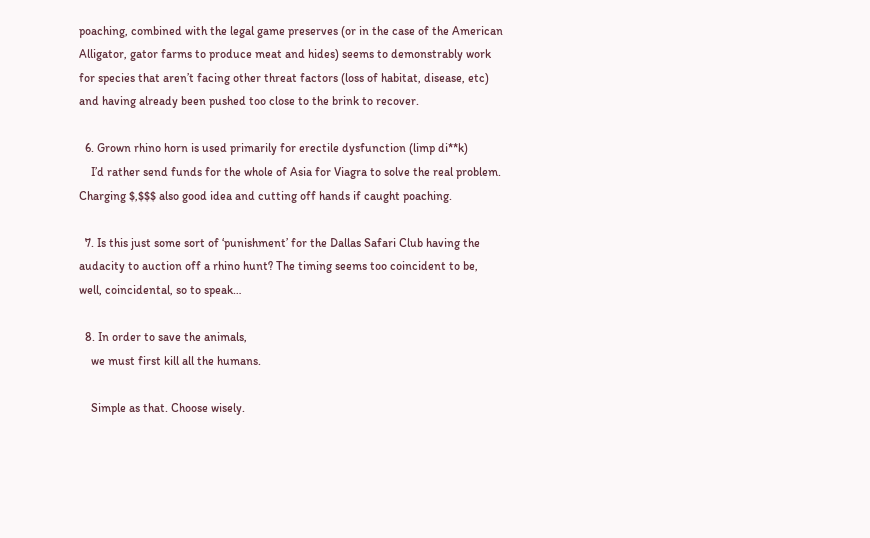poaching, combined with the legal game preserves (or in the case of the American Alligator, gator farms to produce meat and hides) seems to demonstrably work for species that aren’t facing other threat factors (loss of habitat, disease, etc) and having already been pushed too close to the brink to recover.

  6. Grown rhino horn is used primarily for erectile dysfunction (limp di**k)
    I’d rather send funds for the whole of Asia for Viagra to solve the real problem. Charging $,$$$ also good idea and cutting off hands if caught poaching.

  7. Is this just some sort of ‘punishment’ for the Dallas Safari Club having the audacity to auction off a rhino hunt? The timing seems too coincident to be, well, coincidental, so to speak…

  8. In order to save the animals,
    we must first kill all the humans.

    Simple as that. Choose wisely.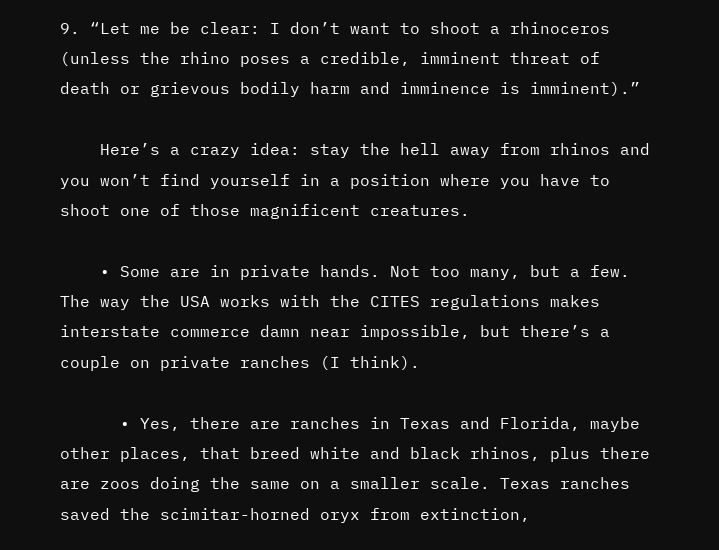9. “Let me be clear: I don’t want to shoot a rhinoceros (unless the rhino poses a credible, imminent threat of death or grievous bodily harm and imminence is imminent).”

    Here’s a crazy idea: stay the hell away from rhinos and you won’t find yourself in a position where you have to shoot one of those magnificent creatures.

    • Some are in private hands. Not too many, but a few. The way the USA works with the CITES regulations makes interstate commerce damn near impossible, but there’s a couple on private ranches (I think).

      • Yes, there are ranches in Texas and Florida, maybe other places, that breed white and black rhinos, plus there are zoos doing the same on a smaller scale. Texas ranches saved the scimitar-horned oryx from extinction,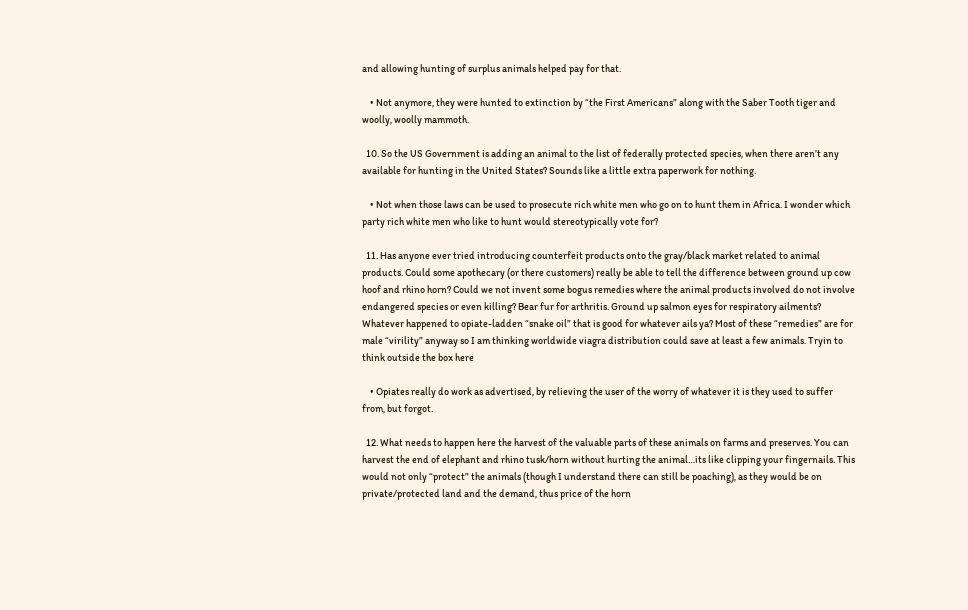and allowing hunting of surplus animals helped pay for that.

    • Not anymore, they were hunted to extinction by “the First Americans” along with the Saber Tooth tiger and woolly, woolly mammoth.

  10. So the US Government is adding an animal to the list of federally protected species, when there aren’t any available for hunting in the United States? Sounds like a little extra paperwork for nothing.

    • Not when those laws can be used to prosecute rich white men who go on to hunt them in Africa. I wonder which party rich white men who like to hunt would stereotypically vote for?

  11. Has anyone ever tried introducing counterfeit products onto the gray/black market related to animal products. Could some apothecary (or there customers) really be able to tell the difference between ground up cow hoof and rhino horn? Could we not invent some bogus remedies where the animal products involved do not involve endangered species or even killing? Bear fur for arthritis. Ground up salmon eyes for respiratory ailments? Whatever happened to opiate-ladden “snake oil” that is good for whatever ails ya? Most of these “remedies” are for male “virility” anyway so I am thinking worldwide viagra distribution could save at least a few animals. Tryin to think outside the box here

    • Opiates really do work as advertised, by relieving the user of the worry of whatever it is they used to suffer from, but forgot.

  12. What needs to happen here the harvest of the valuable parts of these animals on farms and preserves. You can harvest the end of elephant and rhino tusk/horn without hurting the animal…its like clipping your fingernails. This would not only “protect” the animals (though I understand there can still be poaching), as they would be on private/protected land and the demand, thus price of the horn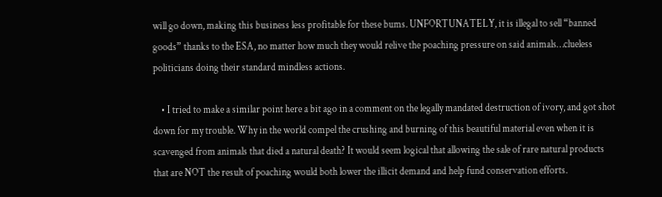will go down, making this business less profitable for these bums. UNFORTUNATELY, it is illegal to sell “banned goods” thanks to the ESA, no matter how much they would relive the poaching pressure on said animals…clueless politicians doing their standard mindless actions.

    • I tried to make a similar point here a bit ago in a comment on the legally mandated destruction of ivory, and got shot down for my trouble. Why in the world compel the crushing and burning of this beautiful material even when it is scavenged from animals that died a natural death? It would seem logical that allowing the sale of rare natural products that are NOT the result of poaching would both lower the illicit demand and help fund conservation efforts.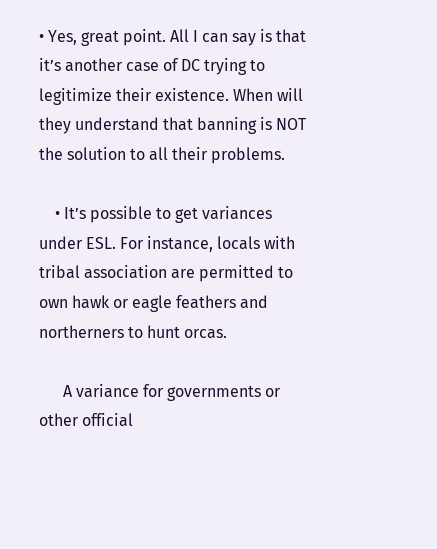• Yes, great point. All I can say is that it’s another case of DC trying to legitimize their existence. When will they understand that banning is NOT the solution to all their problems.

    • It’s possible to get variances under ESL. For instance, locals with tribal association are permitted to own hawk or eagle feathers and northerners to hunt orcas.

      A variance for governments or other official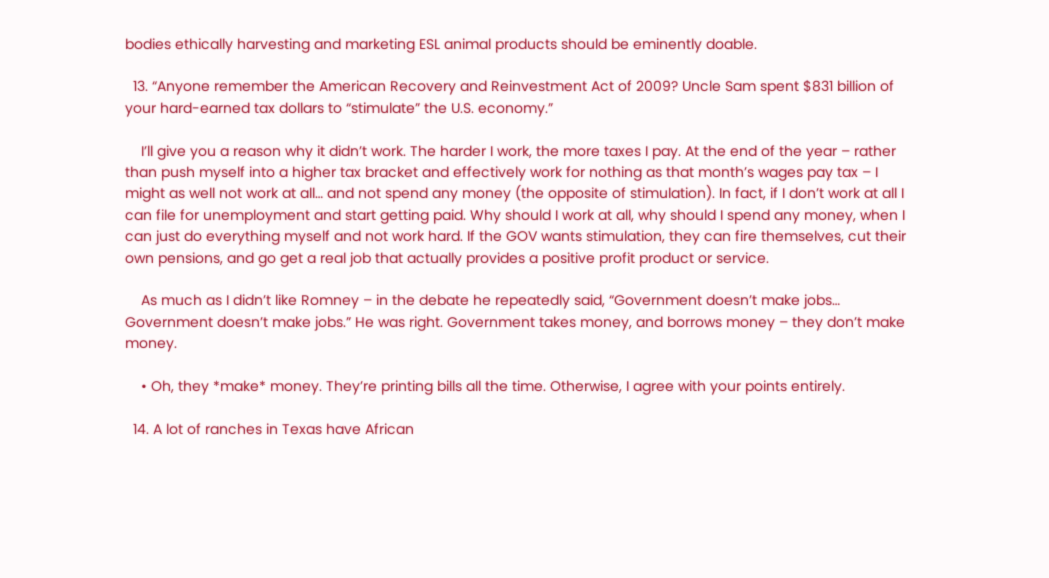bodies ethically harvesting and marketing ESL animal products should be eminently doable.

  13. “Anyone remember the American Recovery and Reinvestment Act of 2009? Uncle Sam spent $831 billion of your hard-earned tax dollars to “stimulate” the U.S. economy.”

    I’ll give you a reason why it didn’t work. The harder I work, the more taxes I pay. At the end of the year – rather than push myself into a higher tax bracket and effectively work for nothing as that month’s wages pay tax – I might as well not work at all… and not spend any money (the opposite of stimulation). In fact, if I don’t work at all I can file for unemployment and start getting paid. Why should I work at all, why should I spend any money, when I can just do everything myself and not work hard. If the GOV wants stimulation, they can fire themselves, cut their own pensions, and go get a real job that actually provides a positive profit product or service.

    As much as I didn’t like Romney – in the debate he repeatedly said, “Government doesn’t make jobs… Government doesn’t make jobs.” He was right. Government takes money, and borrows money – they don’t make money.

    • Oh, they *make* money. They’re printing bills all the time. Otherwise, I agree with your points entirely.

  14. A lot of ranches in Texas have African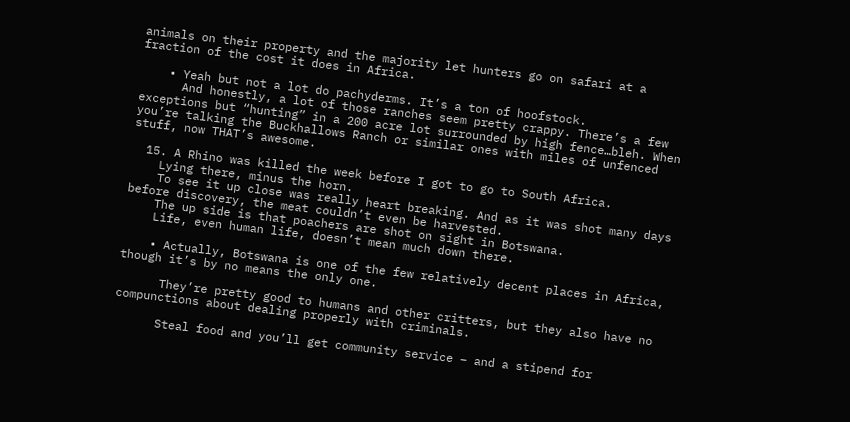animals on their property and the majority let hunters go on safari at a fraction of the cost it does in Africa.

    • Yeah but not a lot do pachyderms. It’s a ton of hoofstock.
      And honestly, a lot of those ranches seem pretty crappy. There’s a few exceptions but “hunting” in a 200 acre lot surrounded by high fence…bleh. When you’re talking the Buckhallows Ranch or similar ones with miles of unfenced stuff, now THAT’s awesome.

  15. A Rhino was killed the week before I got to go to South Africa.
    Lying there, minus the horn.
    To see it up close was really heart breaking. And as it was shot many days before discovery, the meat couldn’t even be harvested.
    The up side is that poachers are shot on sight in Botswana.
    Life, even human life, doesn’t mean much down there.

    • Actually, Botswana is one of the few relatively decent places in Africa, though it’s by no means the only one.

      They’re pretty good to humans and other critters, but they also have no compunctions about dealing properly with criminals.

      Steal food and you’ll get community service – and a stipend for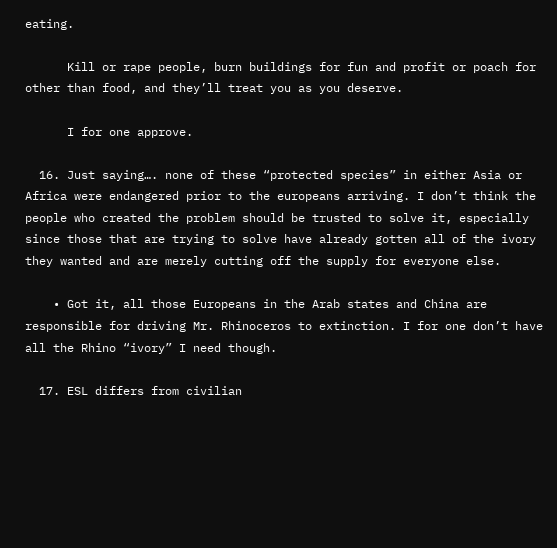eating.

      Kill or rape people, burn buildings for fun and profit or poach for other than food, and they’ll treat you as you deserve.

      I for one approve.

  16. Just saying…. none of these “protected species” in either Asia or Africa were endangered prior to the europeans arriving. I don’t think the people who created the problem should be trusted to solve it, especially since those that are trying to solve have already gotten all of the ivory they wanted and are merely cutting off the supply for everyone else.

    • Got it, all those Europeans in the Arab states and China are responsible for driving Mr. Rhinoceros to extinction. I for one don’t have all the Rhino “ivory” I need though.

  17. ESL differs from civilian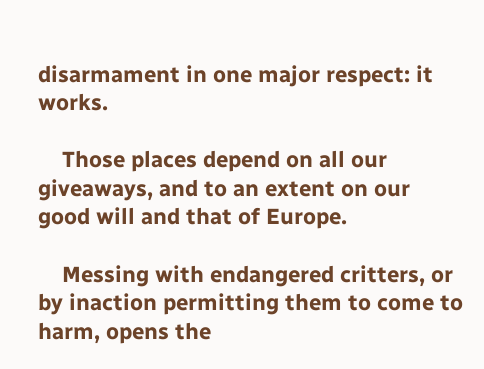disarmament in one major respect: it works.

    Those places depend on all our giveaways, and to an extent on our good will and that of Europe.

    Messing with endangered critters, or by inaction permitting them to come to harm, opens the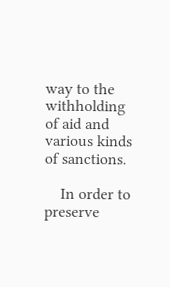way to the withholding of aid and various kinds of sanctions.

    In order to preserve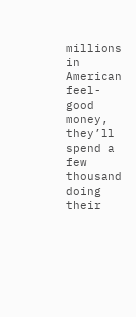millions in American feel-good money, they’ll spend a few thousand doing their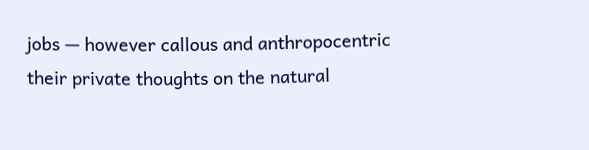jobs — however callous and anthropocentric their private thoughts on the natural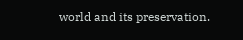world and its preservation.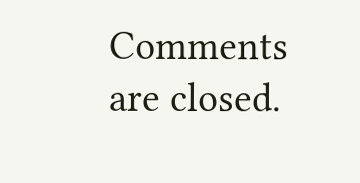Comments are closed.